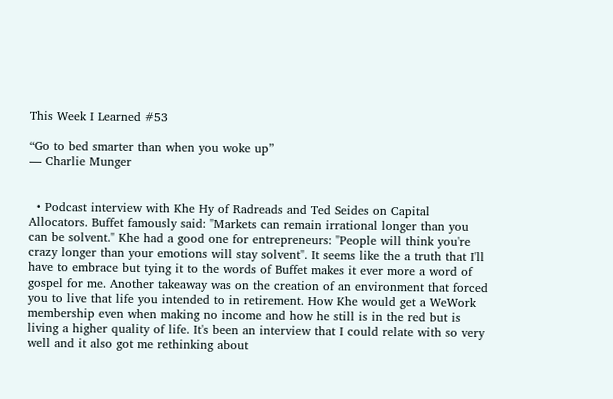This Week I Learned #53

“Go to bed smarter than when you woke up”
— Charlie Munger


  • Podcast interview with Khe Hy of Radreads and Ted Seides on Capital Allocators. Buffet famously said: "Markets can remain irrational longer than you can be solvent." Khe had a good one for entrepreneurs: "People will think you're crazy longer than your emotions will stay solvent". It seems like the a truth that I'll have to embrace but tying it to the words of Buffet makes it ever more a word of gospel for me. Another takeaway was on the creation of an environment that forced you to live that life you intended to in retirement. How Khe would get a WeWork membership even when making no income and how he still is in the red but is living a higher quality of life. It's been an interview that I could relate with so very well and it also got me rethinking about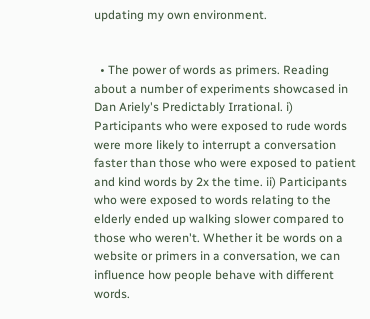updating my own environment.


  • The power of words as primers. Reading about a number of experiments showcased in Dan Ariely's Predictably Irrational. i) Participants who were exposed to rude words were more likely to interrupt a conversation faster than those who were exposed to patient and kind words by 2x the time. ii) Participants who were exposed to words relating to the elderly ended up walking slower compared to those who weren't. Whether it be words on a website or primers in a conversation, we can influence how people behave with different words.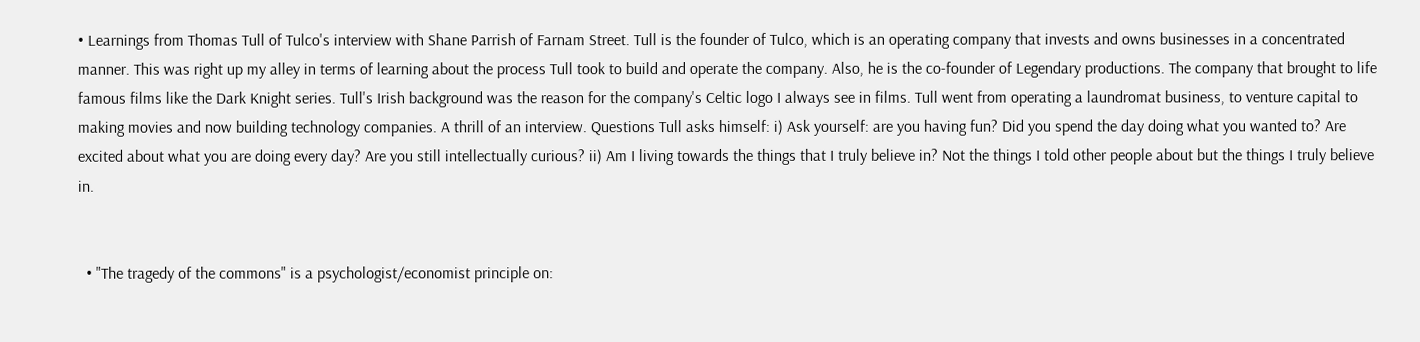• Learnings from Thomas Tull of Tulco's interview with Shane Parrish of Farnam Street. Tull is the founder of Tulco, which is an operating company that invests and owns businesses in a concentrated manner. This was right up my alley in terms of learning about the process Tull took to build and operate the company. Also, he is the co-founder of Legendary productions. The company that brought to life famous films like the Dark Knight series. Tull's Irish background was the reason for the company's Celtic logo I always see in films. Tull went from operating a laundromat business, to venture capital to making movies and now building technology companies. A thrill of an interview. Questions Tull asks himself: i) Ask yourself: are you having fun? Did you spend the day doing what you wanted to? Are excited about what you are doing every day? Are you still intellectually curious? ii) Am I living towards the things that I truly believe in? Not the things I told other people about but the things I truly believe in.


  • "The tragedy of the commons" is a psychologist/economist principle on: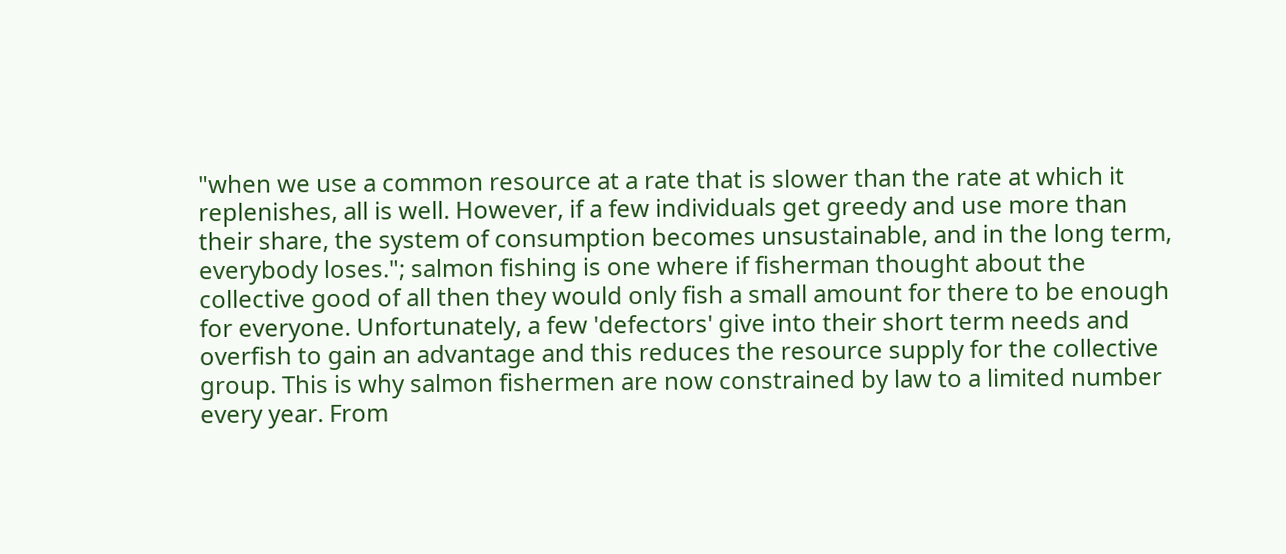"when we use a common resource at a rate that is slower than the rate at which it replenishes, all is well. However, if a few individuals get greedy and use more than their share, the system of consumption becomes unsustainable, and in the long term, everybody loses."; salmon fishing is one where if fisherman thought about the collective good of all then they would only fish a small amount for there to be enough for everyone. Unfortunately, a few 'defectors' give into their short term needs and overfish to gain an advantage and this reduces the resource supply for the collective group. This is why salmon fishermen are now constrained by law to a limited number every year. From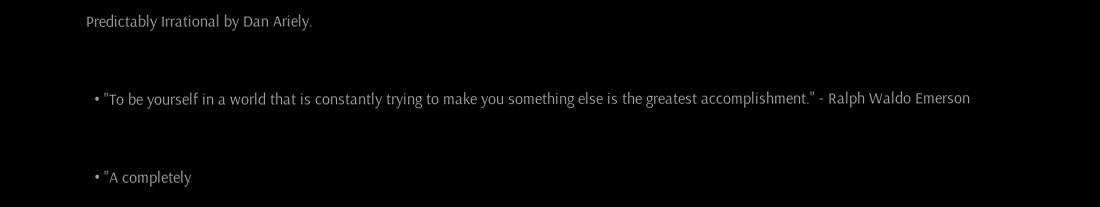Predictably Irrational by Dan Ariely.


  • "To be yourself in a world that is constantly trying to make you something else is the greatest accomplishment." - Ralph Waldo Emerson


  • "A completely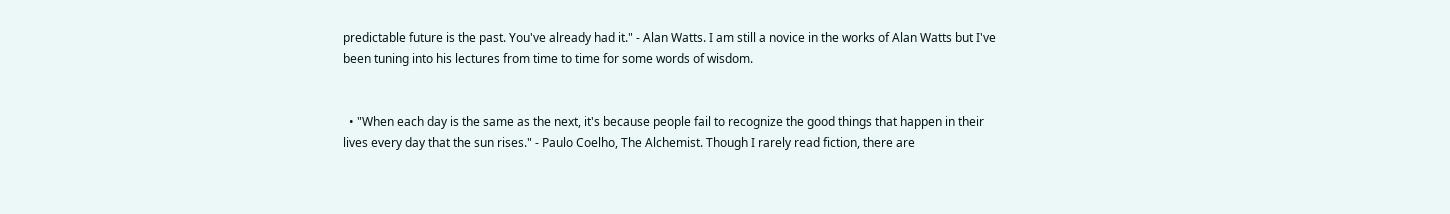predictable future is the past. You've already had it." - Alan Watts. I am still a novice in the works of Alan Watts but I've been tuning into his lectures from time to time for some words of wisdom.


  • "When each day is the same as the next, it's because people fail to recognize the good things that happen in their lives every day that the sun rises." - Paulo Coelho, The Alchemist. Though I rarely read fiction, there are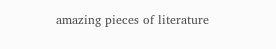amazing pieces of literature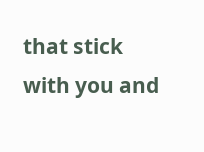that stick with you and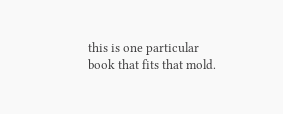this is one particular book that fits that mold.